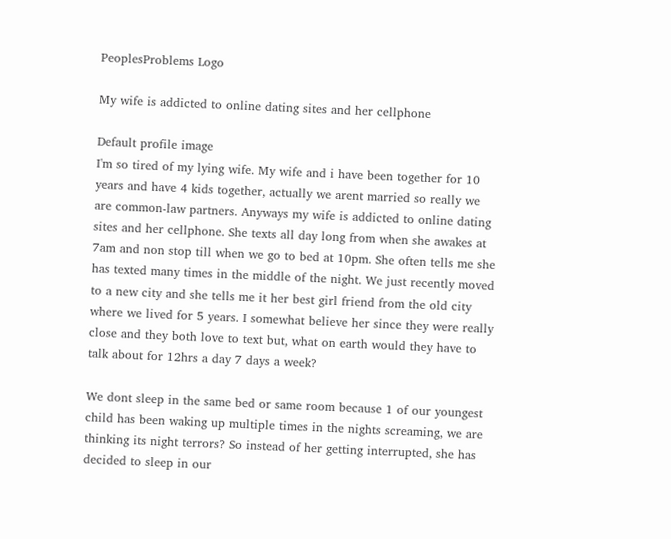PeoplesProblems Logo

My wife is addicted to online dating sites and her cellphone

Default profile image
I'm so tired of my lying wife. My wife and i have been together for 10 years and have 4 kids together, actually we arent married so really we are common-law partners. Anyways my wife is addicted to online dating sites and her cellphone. She texts all day long from when she awakes at 7am and non stop till when we go to bed at 10pm. She often tells me she has texted many times in the middle of the night. We just recently moved to a new city and she tells me it her best girl friend from the old city where we lived for 5 years. I somewhat believe her since they were really close and they both love to text but, what on earth would they have to talk about for 12hrs a day 7 days a week?

We dont sleep in the same bed or same room because 1 of our youngest child has been waking up multiple times in the nights screaming, we are thinking its night terrors? So instead of her getting interrupted, she has decided to sleep in our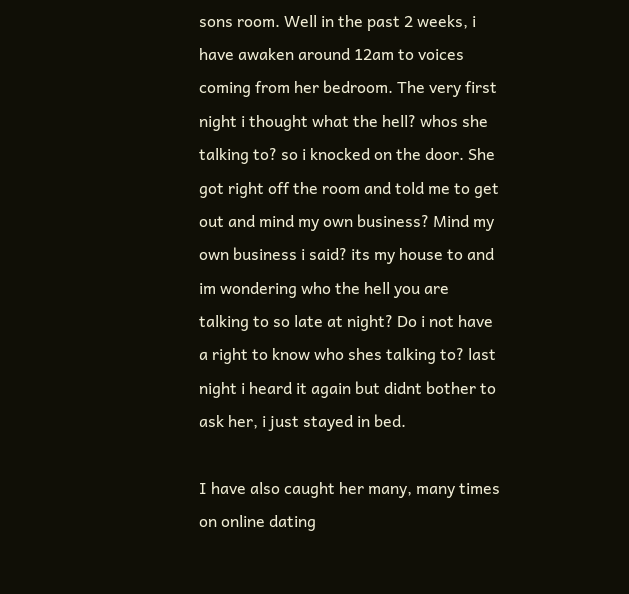sons room. Well in the past 2 weeks, i have awaken around 12am to voices coming from her bedroom. The very first night i thought what the hell? whos she talking to? so i knocked on the door. She got right off the room and told me to get out and mind my own business? Mind my own business i said? its my house to and im wondering who the hell you are talking to so late at night? Do i not have a right to know who shes talking to? last night i heard it again but didnt bother to ask her, i just stayed in bed.

I have also caught her many, many times on online dating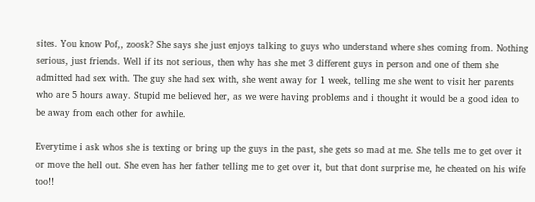sites. You know Pof,, zoosk? She says she just enjoys talking to guys who understand where shes coming from. Nothing serious, just friends. Well if its not serious, then why has she met 3 different guys in person and one of them she admitted had sex with. The guy she had sex with, she went away for 1 week, telling me she went to visit her parents who are 5 hours away. Stupid me believed her, as we were having problems and i thought it would be a good idea to be away from each other for awhile.

Everytime i ask whos she is texting or bring up the guys in the past, she gets so mad at me. She tells me to get over it or move the hell out. She even has her father telling me to get over it, but that dont surprise me, he cheated on his wife too!!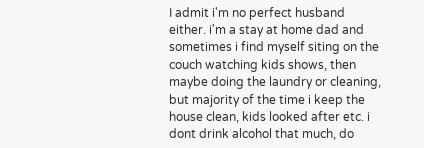I admit i'm no perfect husband either. i'm a stay at home dad and sometimes i find myself siting on the couch watching kids shows, then maybe doing the laundry or cleaning, but majority of the time i keep the house clean, kids looked after etc. i dont drink alcohol that much, do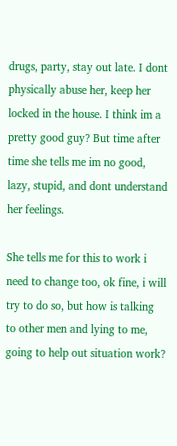drugs, party, stay out late. I dont physically abuse her, keep her locked in the house. I think im a pretty good guy? But time after time she tells me im no good, lazy, stupid, and dont understand her feelings.

She tells me for this to work i need to change too, ok fine, i will try to do so, but how is talking to other men and lying to me, going to help out situation work?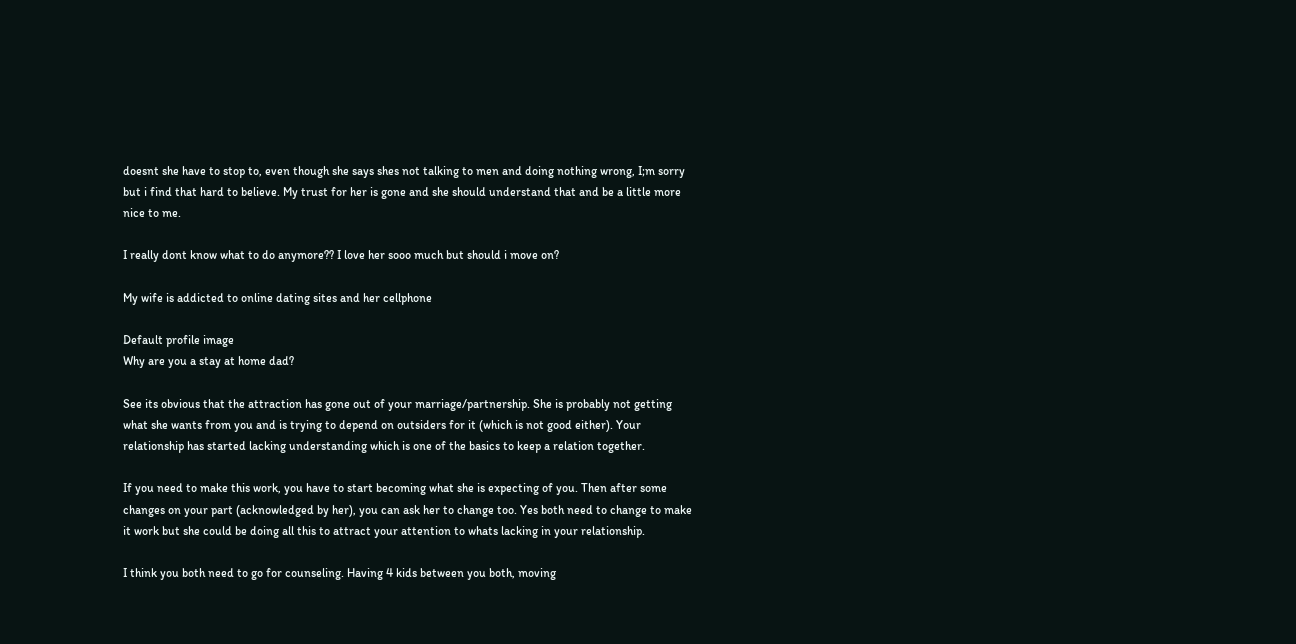doesnt she have to stop to, even though she says shes not talking to men and doing nothing wrong, I;m sorry but i find that hard to believe. My trust for her is gone and she should understand that and be a little more nice to me.

I really dont know what to do anymore?? I love her sooo much but should i move on?

My wife is addicted to online dating sites and her cellphone

Default profile image
Why are you a stay at home dad?

See its obvious that the attraction has gone out of your marriage/partnership. She is probably not getting what she wants from you and is trying to depend on outsiders for it (which is not good either). Your relationship has started lacking understanding which is one of the basics to keep a relation together.

If you need to make this work, you have to start becoming what she is expecting of you. Then after some changes on your part (acknowledged by her), you can ask her to change too. Yes both need to change to make it work but she could be doing all this to attract your attention to whats lacking in your relationship.

I think you both need to go for counseling. Having 4 kids between you both, moving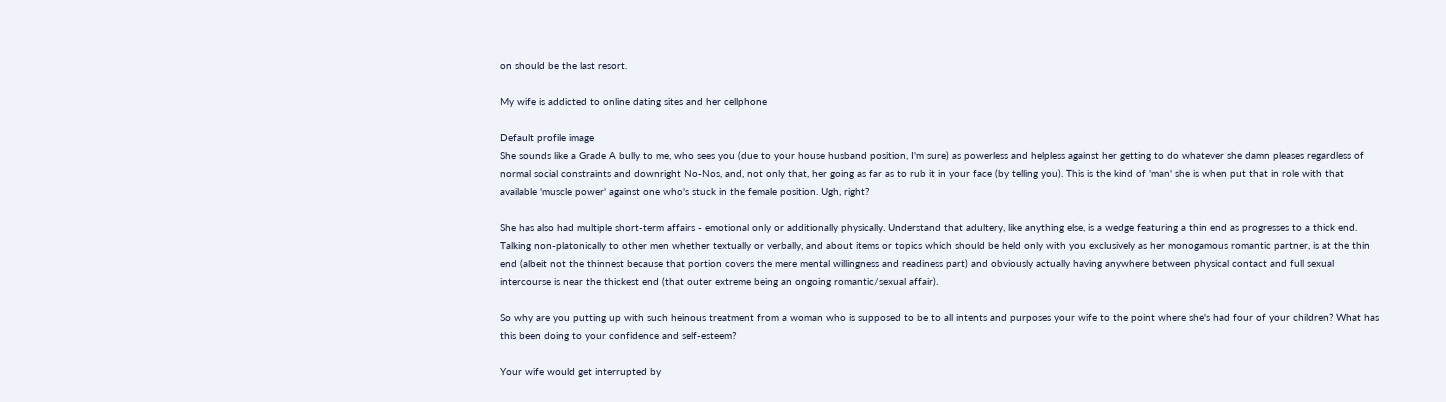on should be the last resort.

My wife is addicted to online dating sites and her cellphone

Default profile image
She sounds like a Grade A bully to me, who sees you (due to your house husband position, I'm sure) as powerless and helpless against her getting to do whatever she damn pleases regardless of normal social constraints and downright No-Nos, and, not only that, her going as far as to rub it in your face (by telling you). This is the kind of 'man' she is when put that in role with that available 'muscle power' against one who's stuck in the female position. Ugh, right?

She has also had multiple short-term affairs - emotional only or additionally physically. Understand that adultery, like anything else, is a wedge featuring a thin end as progresses to a thick end. Talking non-platonically to other men whether textually or verbally, and about items or topics which should be held only with you exclusively as her monogamous romantic partner, is at the thin end (albeit not the thinnest because that portion covers the mere mental willingness and readiness part) and obviously actually having anywhere between physical contact and full sexual intercourse is near the thickest end (that outer extreme being an ongoing romantic/sexual affair).

So why are you putting up with such heinous treatment from a woman who is supposed to be to all intents and purposes your wife to the point where she's had four of your children? What has this been doing to your confidence and self-esteem?

Your wife would get interrupted by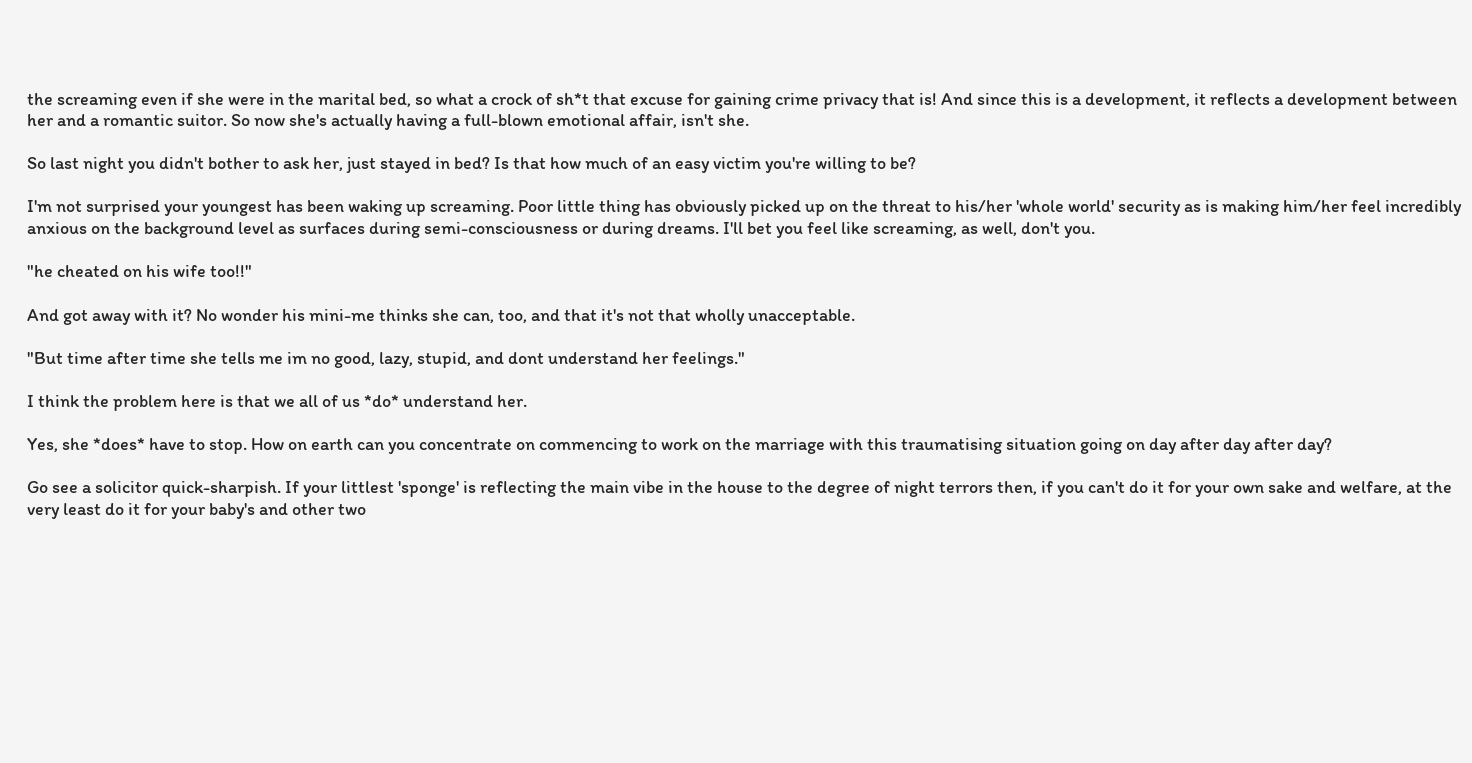the screaming even if she were in the marital bed, so what a crock of sh*t that excuse for gaining crime privacy that is! And since this is a development, it reflects a development between her and a romantic suitor. So now she's actually having a full-blown emotional affair, isn't she.

So last night you didn't bother to ask her, just stayed in bed? Is that how much of an easy victim you're willing to be?

I'm not surprised your youngest has been waking up screaming. Poor little thing has obviously picked up on the threat to his/her 'whole world' security as is making him/her feel incredibly anxious on the background level as surfaces during semi-consciousness or during dreams. I'll bet you feel like screaming, as well, don't you.

"he cheated on his wife too!!"

And got away with it? No wonder his mini-me thinks she can, too, and that it's not that wholly unacceptable.

"But time after time she tells me im no good, lazy, stupid, and dont understand her feelings."

I think the problem here is that we all of us *do* understand her.

Yes, she *does* have to stop. How on earth can you concentrate on commencing to work on the marriage with this traumatising situation going on day after day after day?

Go see a solicitor quick-sharpish. If your littlest 'sponge' is reflecting the main vibe in the house to the degree of night terrors then, if you can't do it for your own sake and welfare, at the very least do it for your baby's and other two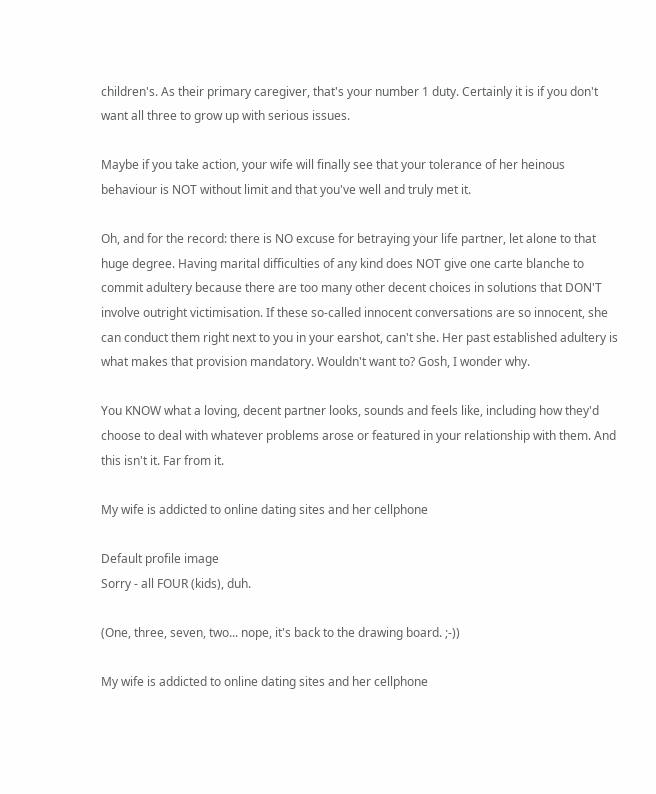children's. As their primary caregiver, that's your number 1 duty. Certainly it is if you don't want all three to grow up with serious issues.

Maybe if you take action, your wife will finally see that your tolerance of her heinous behaviour is NOT without limit and that you've well and truly met it.

Oh, and for the record: there is NO excuse for betraying your life partner, let alone to that huge degree. Having marital difficulties of any kind does NOT give one carte blanche to commit adultery because there are too many other decent choices in solutions that DON'T involve outright victimisation. If these so-called innocent conversations are so innocent, she can conduct them right next to you in your earshot, can't she. Her past established adultery is what makes that provision mandatory. Wouldn't want to? Gosh, I wonder why.

You KNOW what a loving, decent partner looks, sounds and feels like, including how they'd choose to deal with whatever problems arose or featured in your relationship with them. And this isn't it. Far from it.

My wife is addicted to online dating sites and her cellphone

Default profile image
Sorry - all FOUR (kids), duh.

(One, three, seven, two... nope, it's back to the drawing board. ;-))

My wife is addicted to online dating sites and her cellphone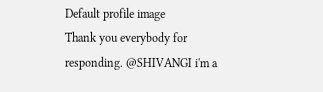Default profile image
Thank you everybody for responding. @SHIVANGI i'm a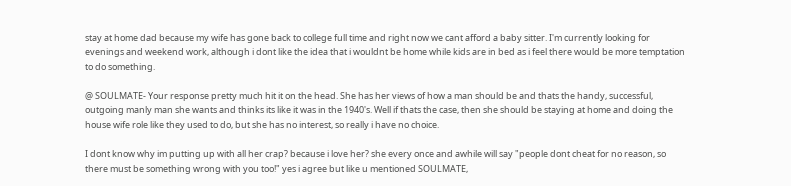stay at home dad because my wife has gone back to college full time and right now we cant afford a baby sitter. I'm currently looking for evenings and weekend work, although i dont like the idea that i wouldnt be home while kids are in bed as i feel there would be more temptation to do something.

@ SOULMATE- Your response pretty much hit it on the head. She has her views of how a man should be and thats the handy, successful, outgoing manly man she wants and thinks its like it was in the 1940's. Well if thats the case, then she should be staying at home and doing the house wife role like they used to do, but she has no interest, so really i have no choice.

I dont know why im putting up with all her crap? because i love her? she every once and awhile will say "people dont cheat for no reason, so there must be something wrong with you too!" yes i agree but like u mentioned SOULMATE,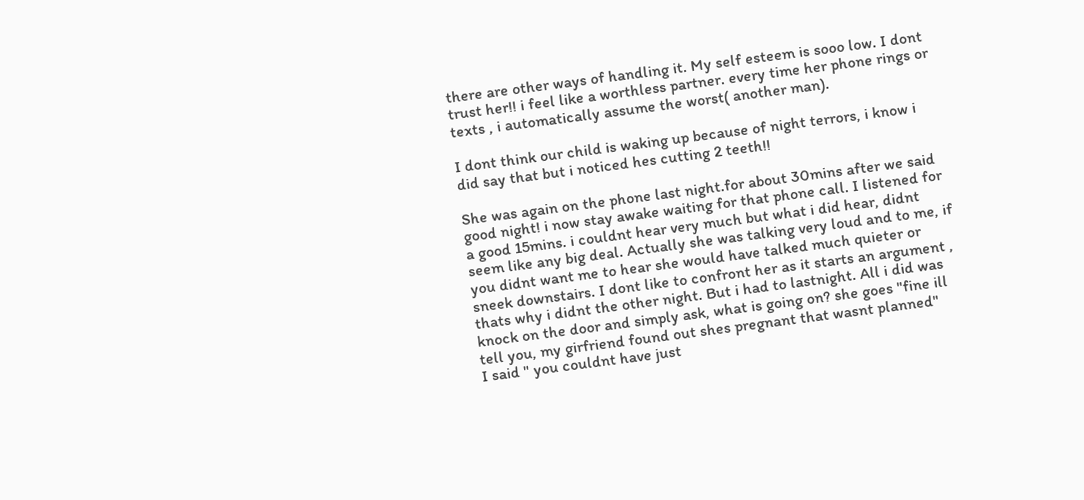there are other ways of handling it. My self esteem is sooo low. I dont trust her!! i feel like a worthless partner. every time her phone rings or texts , i automatically assume the worst( another man).

I dont think our child is waking up because of night terrors, i know i did say that but i noticed hes cutting 2 teeth!!

She was again on the phone last night.for about 30mins after we said good night! i now stay awake waiting for that phone call. I listened for a good 15mins. i couldnt hear very much but what i did hear, didnt seem like any big deal. Actually she was talking very loud and to me, if you didnt want me to hear she would have talked much quieter or sneek downstairs. I dont like to confront her as it starts an argument , thats why i didnt the other night. But i had to lastnight. All i did was knock on the door and simply ask, what is going on? she goes "fine ill tell you, my girfriend found out shes pregnant that wasnt planned"
I said " you couldnt have just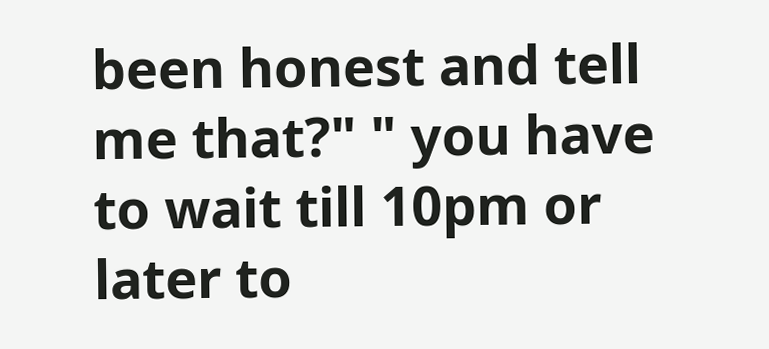been honest and tell me that?" " you have to wait till 10pm or later to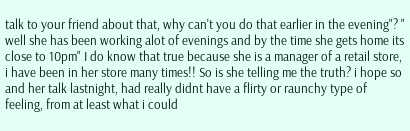talk to your friend about that, why can't you do that earlier in the evening"? " well she has been working alot of evenings and by the time she gets home its close to 10pm" I do know that true because she is a manager of a retail store, i have been in her store many times!! So is she telling me the truth? i hope so and her talk lastnight, had really didnt have a flirty or raunchy type of feeling, from at least what i could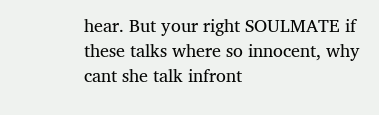hear. But your right SOULMATE if these talks where so innocent, why cant she talk infront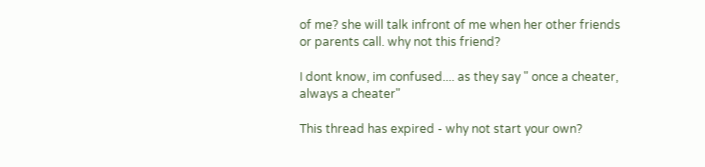of me? she will talk infront of me when her other friends or parents call. why not this friend?

I dont know, im confused.... as they say " once a cheater, always a cheater"

This thread has expired - why not start your own?